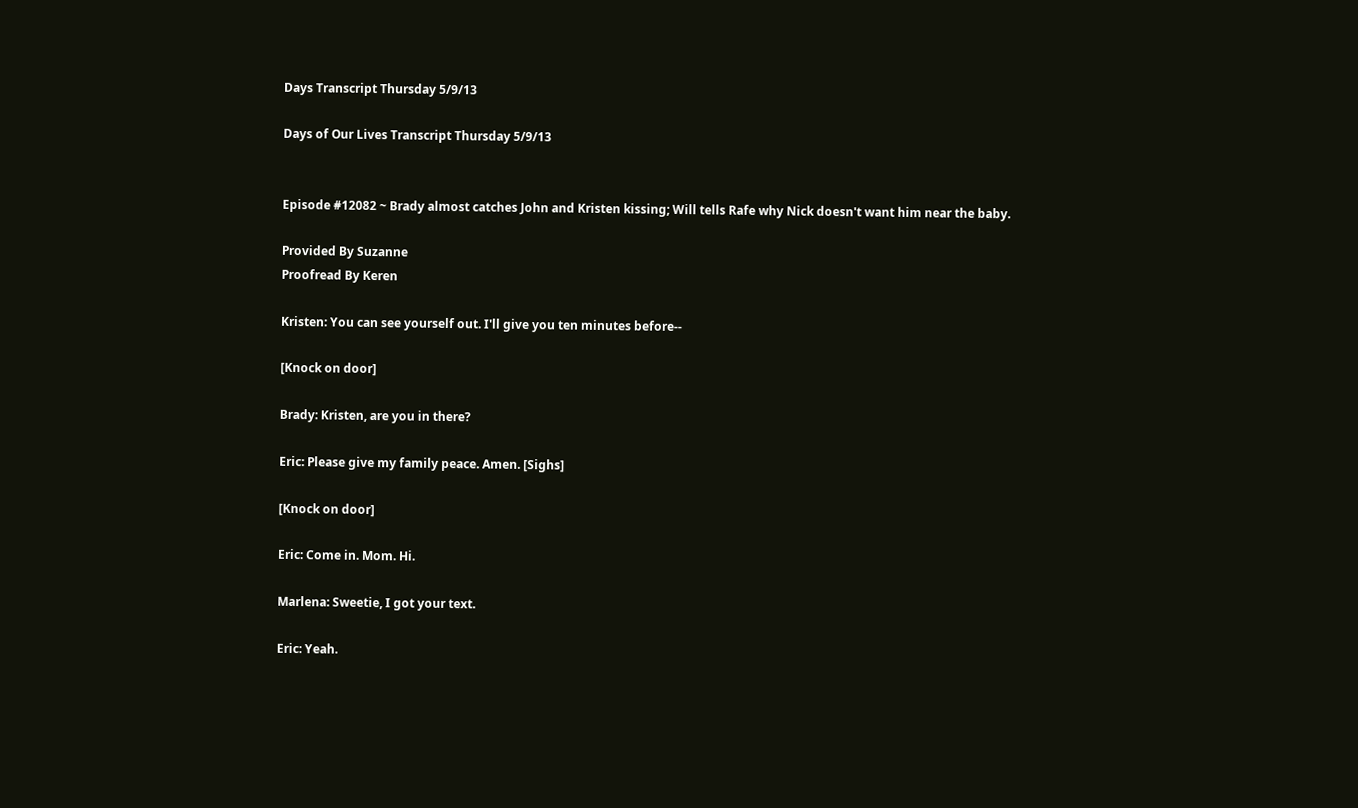Days Transcript Thursday 5/9/13

Days of Our Lives Transcript Thursday 5/9/13


Episode #12082 ~ Brady almost catches John and Kristen kissing; Will tells Rafe why Nick doesn't want him near the baby.

Provided By Suzanne
Proofread By Keren

Kristen: You can see yourself out. I'll give you ten minutes before--

[Knock on door]

Brady: Kristen, are you in there?

Eric: Please give my family peace. Amen. [Sighs]

[Knock on door]

Eric: Come in. Mom. Hi.

Marlena: Sweetie, I got your text.

Eric: Yeah.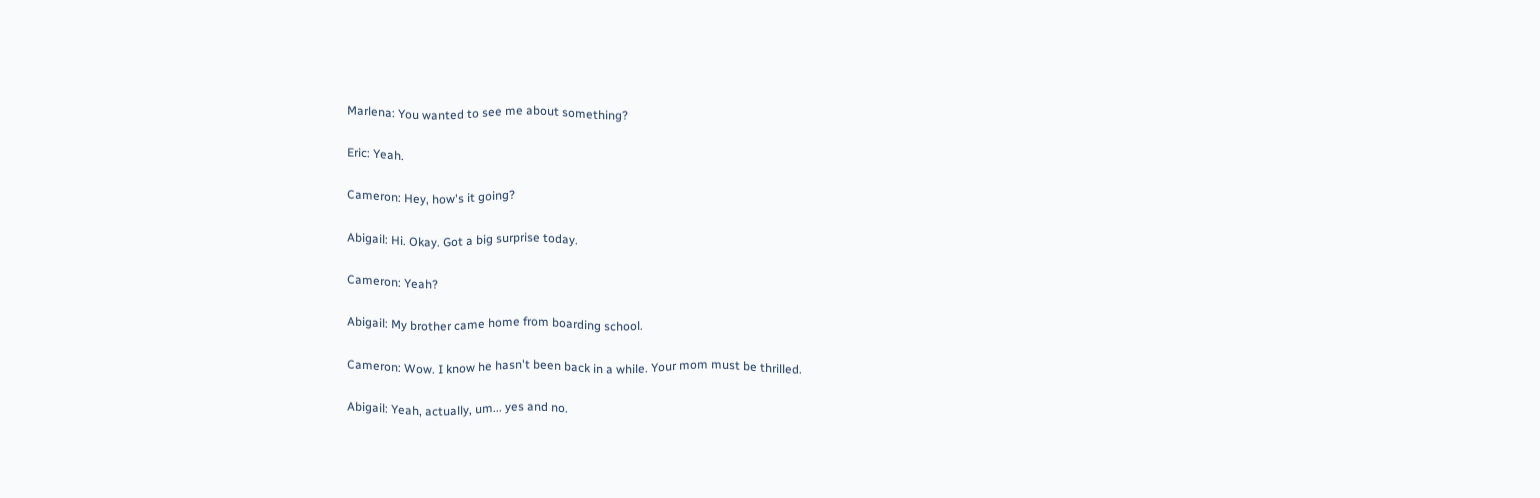Marlena: You wanted to see me about something?

Eric: Yeah.

Cameron: Hey, how's it going?

Abigail: Hi. Okay. Got a big surprise today.

Cameron: Yeah?

Abigail: My brother came home from boarding school.

Cameron: Wow. I know he hasn't been back in a while. Your mom must be thrilled.

Abigail: Yeah, actually, um... yes and no.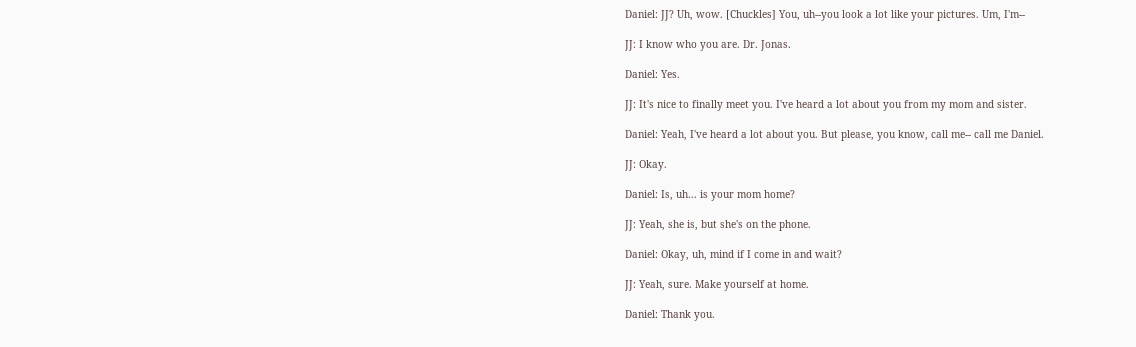Daniel: JJ? Uh, wow. [Chuckles] You, uh--you look a lot like your pictures. Um, I'm--

JJ: I know who you are. Dr. Jonas.

Daniel: Yes.

JJ: It's nice to finally meet you. I've heard a lot about you from my mom and sister.

Daniel: Yeah, I've heard a lot about you. But please, you know, call me-- call me Daniel.

JJ: Okay.

Daniel: Is, uh... is your mom home?

JJ: Yeah, she is, but she's on the phone.

Daniel: Okay, uh, mind if I come in and wait?

JJ: Yeah, sure. Make yourself at home.

Daniel: Thank you.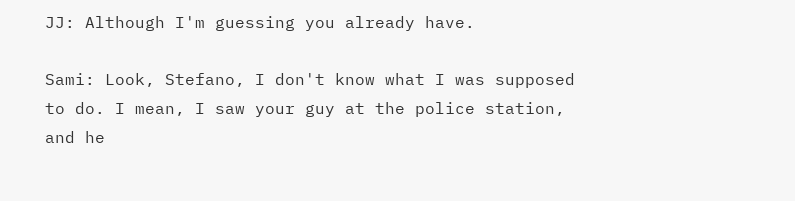JJ: Although I'm guessing you already have.

Sami: Look, Stefano, I don't know what I was supposed to do. I mean, I saw your guy at the police station, and he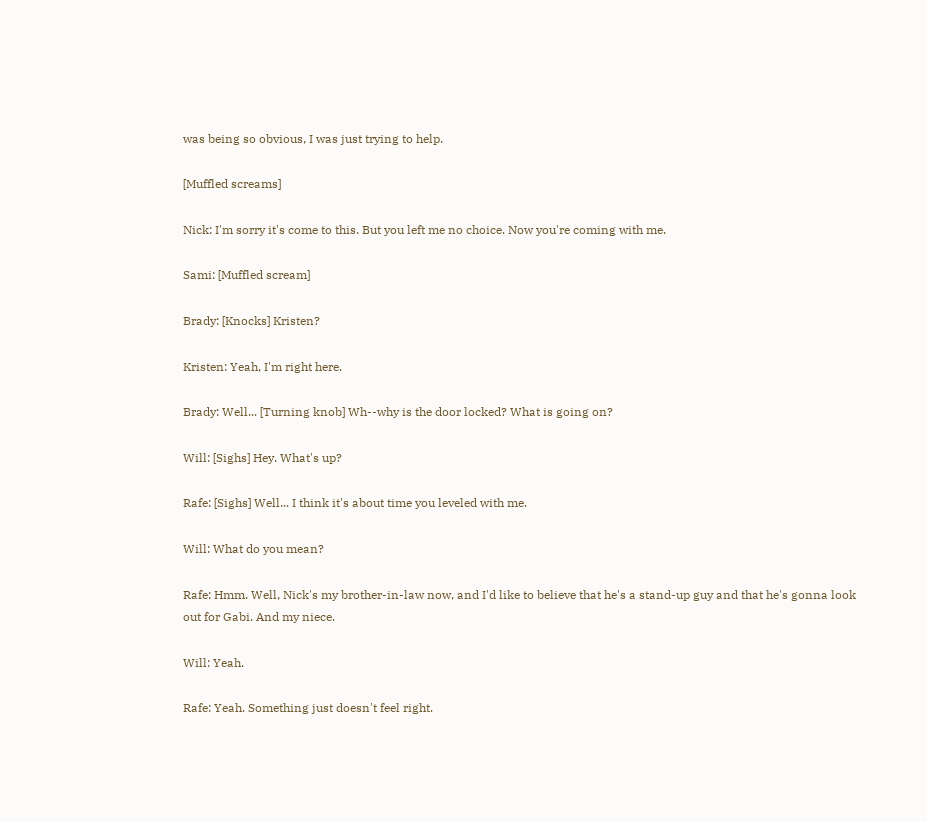was being so obvious, I was just trying to help.

[Muffled screams]

Nick: I'm sorry it's come to this. But you left me no choice. Now you're coming with me.

Sami: [Muffled scream]

Brady: [Knocks] Kristen?

Kristen: Yeah, I'm right here.

Brady: Well... [Turning knob] Wh--why is the door locked? What is going on?

Will: [Sighs] Hey. What's up?

Rafe: [Sighs] Well... I think it's about time you leveled with me.

Will: What do you mean?

Rafe: Hmm. Well, Nick's my brother-in-law now, and I'd like to believe that he's a stand-up guy and that he's gonna look out for Gabi. And my niece.

Will: Yeah.

Rafe: Yeah. Something just doesn't feel right.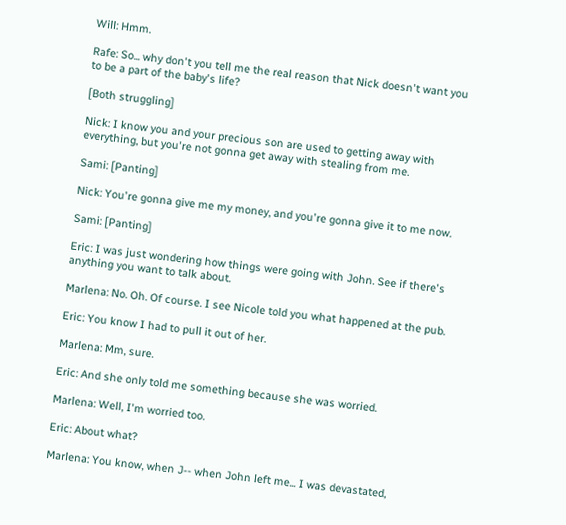Will: Hmm.

Rafe: So... why don't you tell me the real reason that Nick doesn't want you to be a part of the baby's life?

[Both struggling]

Nick: I know you and your precious son are used to getting away with everything, but you're not gonna get away with stealing from me.

Sami: [Panting]

Nick: You're gonna give me my money, and you're gonna give it to me now.

Sami: [Panting]

Eric: I was just wondering how things were going with John. See if there's anything you want to talk about.

Marlena: No. Oh. Of course. I see Nicole told you what happened at the pub.

Eric: You know I had to pull it out of her.

Marlena: Mm, sure.

Eric: And she only told me something because she was worried.

Marlena: Well, I'm worried too.

Eric: About what?

Marlena: You know, when J-- when John left me... I was devastated,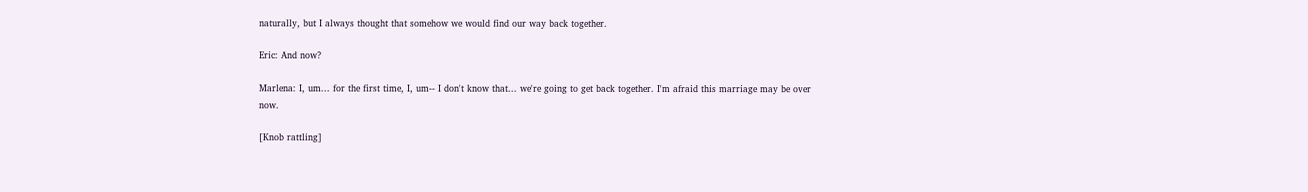naturally, but I always thought that somehow we would find our way back together.

Eric: And now?

Marlena: I, um... for the first time, I, um-- I don't know that... we're going to get back together. I'm afraid this marriage may be over now.

[Knob rattling]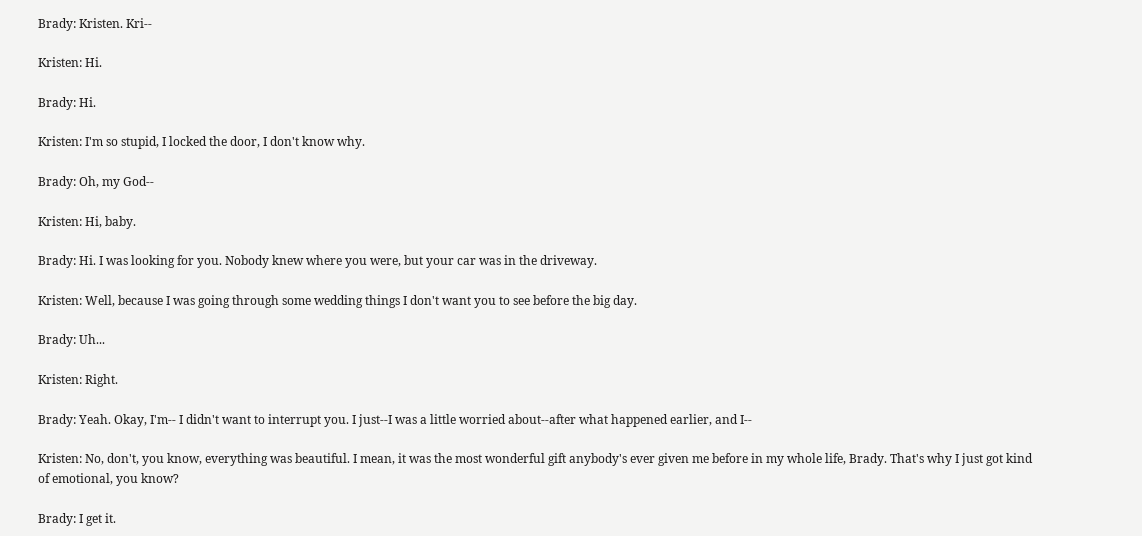Brady: Kristen. Kri--

Kristen: Hi.

Brady: Hi.

Kristen: I'm so stupid, I locked the door, I don't know why.

Brady: Oh, my God--

Kristen: Hi, baby.

Brady: Hi. I was looking for you. Nobody knew where you were, but your car was in the driveway.

Kristen: Well, because I was going through some wedding things I don't want you to see before the big day.

Brady: Uh...

Kristen: Right.

Brady: Yeah. Okay, I'm-- I didn't want to interrupt you. I just--I was a little worried about--after what happened earlier, and I--

Kristen: No, don't, you know, everything was beautiful. I mean, it was the most wonderful gift anybody's ever given me before in my whole life, Brady. That's why I just got kind of emotional, you know?

Brady: I get it.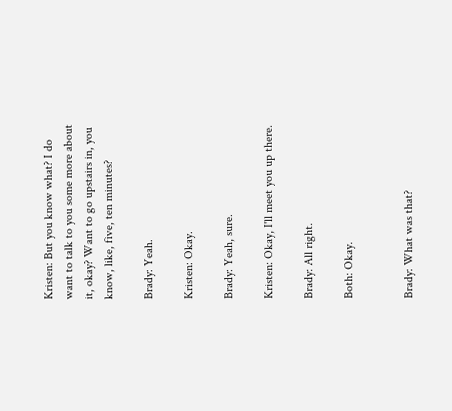Kristen: But you know what? I do want to talk to you some more about it, okay? Want to go upstairs in, you know, like, five, ten minutes?

Brady: Yeah.

Kristen: Okay.

Brady: Yeah, sure.

Kristen: Okay, I'll meet you up there.

Brady: All right.

Both: Okay.


Brady: What was that?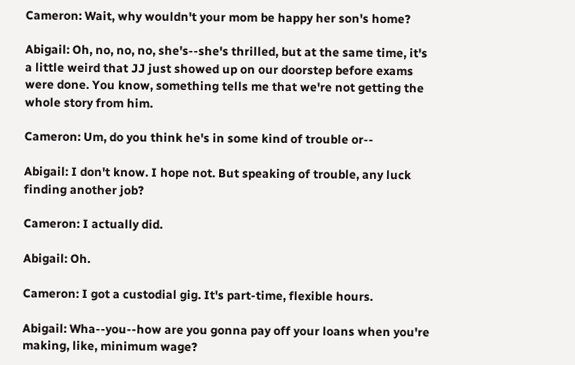Cameron: Wait, why wouldn't your mom be happy her son's home?

Abigail: Oh, no, no, no, she's--she's thrilled, but at the same time, it's a little weird that JJ just showed up on our doorstep before exams were done. You know, something tells me that we're not getting the whole story from him.

Cameron: Um, do you think he's in some kind of trouble or--

Abigail: I don't know. I hope not. But speaking of trouble, any luck finding another job?

Cameron: I actually did.

Abigail: Oh.

Cameron: I got a custodial gig. It's part-time, flexible hours.

Abigail: Wha--you--how are you gonna pay off your loans when you're making, like, minimum wage?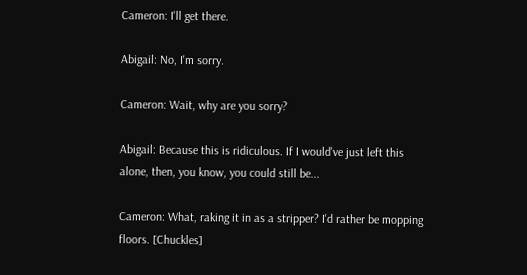Cameron: I'll get there.

Abigail: No, I'm sorry.

Cameron: Wait, why are you sorry?

Abigail: Because this is ridiculous. If I would've just left this alone, then, you know, you could still be...

Cameron: What, raking it in as a stripper? I'd rather be mopping floors. [Chuckles]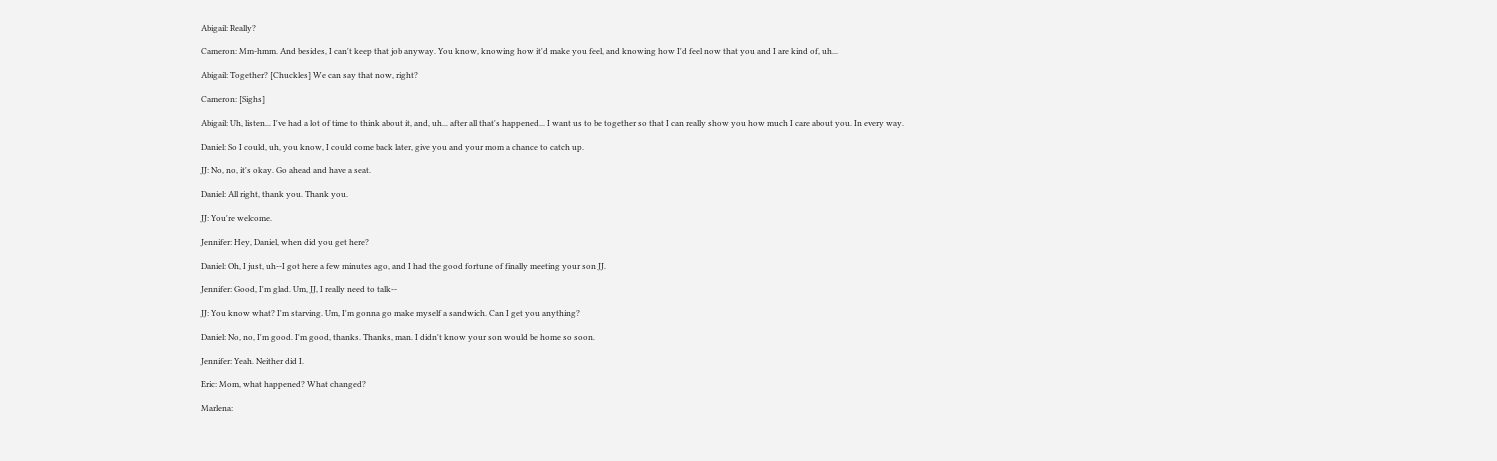Abigail: Really?

Cameron: Mm-hmm. And besides, I can't keep that job anyway. You know, knowing how it'd make you feel, and knowing how I'd feel now that you and I are kind of, uh...

Abigail: Together? [Chuckles] We can say that now, right?

Cameron: [Sighs]

Abigail: Uh, listen... I've had a lot of time to think about it, and, uh... after all that's happened... I want us to be together so that I can really show you how much I care about you. In every way.

Daniel: So I could, uh, you know, I could come back later, give you and your mom a chance to catch up.

JJ: No, no, it's okay. Go ahead and have a seat.

Daniel: All right, thank you. Thank you.

JJ: You're welcome.

Jennifer: Hey, Daniel, when did you get here?

Daniel: Oh, I just, uh--I got here a few minutes ago, and I had the good fortune of finally meeting your son JJ.

Jennifer: Good, I'm glad. Um, JJ, I really need to talk--

JJ: You know what? I'm starving. Um, I'm gonna go make myself a sandwich. Can I get you anything?

Daniel: No, no, I'm good. I'm good, thanks. Thanks, man. I didn't know your son would be home so soon.

Jennifer: Yeah. Neither did I.

Eric: Mom, what happened? What changed?

Marlena: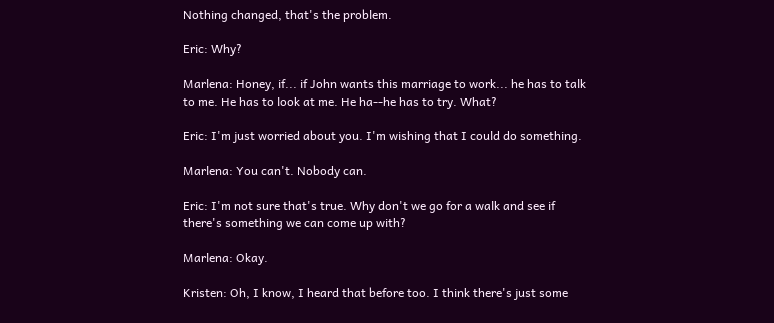Nothing changed, that's the problem.

Eric: Why?

Marlena: Honey, if... if John wants this marriage to work... he has to talk to me. He has to look at me. He ha--he has to try. What?

Eric: I'm just worried about you. I'm wishing that I could do something.

Marlena: You can't. Nobody can.

Eric: I'm not sure that's true. Why don't we go for a walk and see if there's something we can come up with?

Marlena: Okay.

Kristen: Oh, I know, I heard that before too. I think there's just some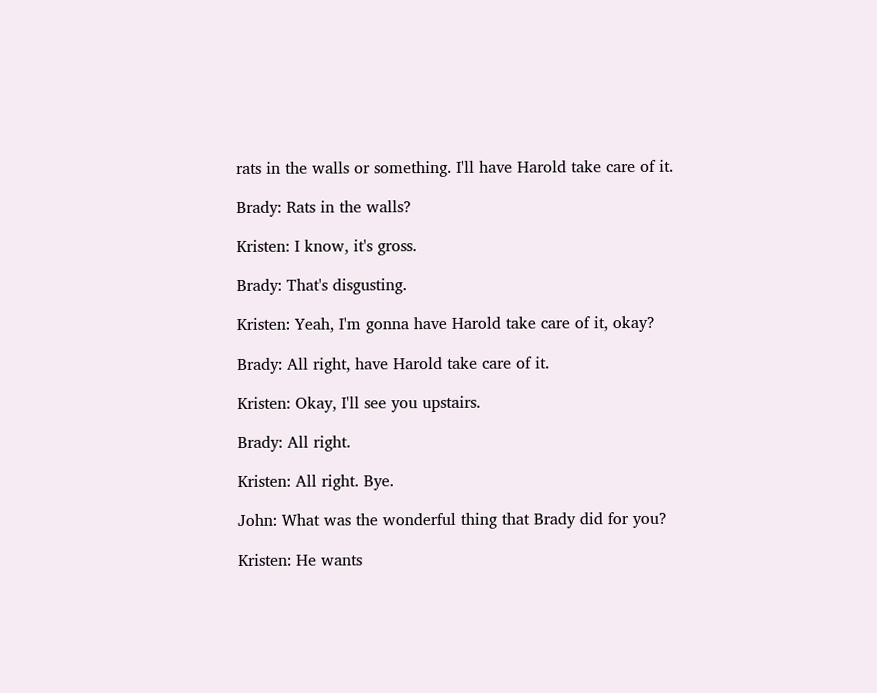rats in the walls or something. I'll have Harold take care of it.

Brady: Rats in the walls?

Kristen: I know, it's gross.

Brady: That's disgusting.

Kristen: Yeah, I'm gonna have Harold take care of it, okay?

Brady: All right, have Harold take care of it.

Kristen: Okay, I'll see you upstairs.

Brady: All right.

Kristen: All right. Bye.

John: What was the wonderful thing that Brady did for you?

Kristen: He wants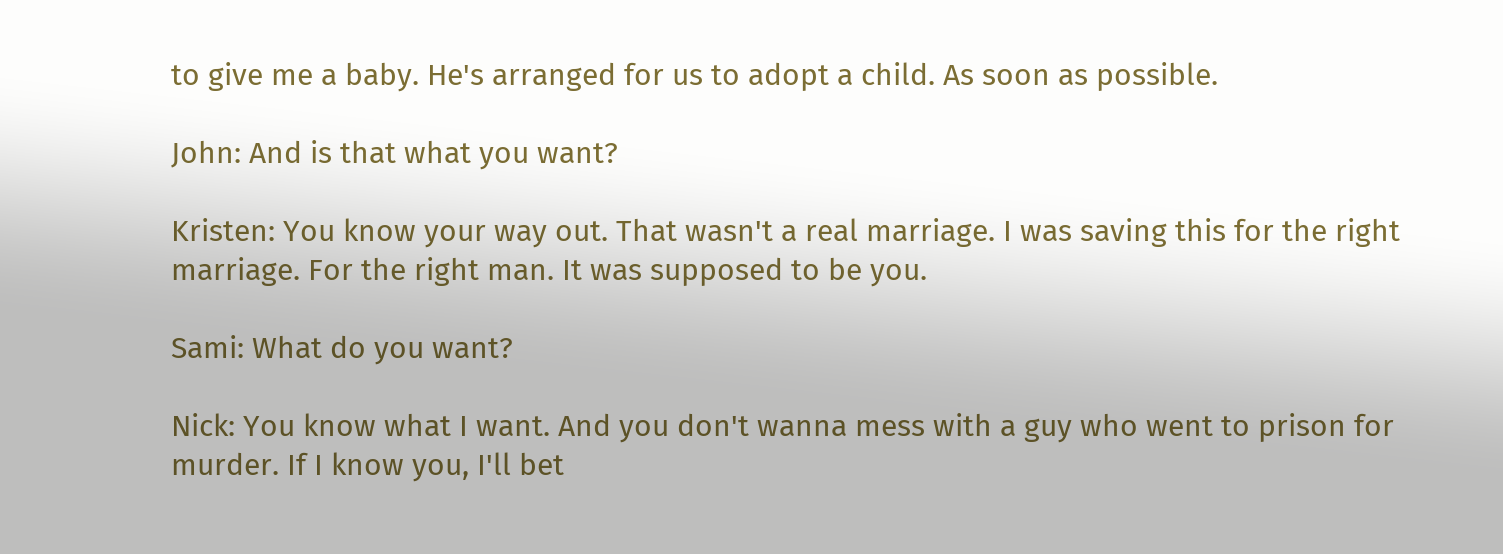to give me a baby. He's arranged for us to adopt a child. As soon as possible.

John: And is that what you want?

Kristen: You know your way out. That wasn't a real marriage. I was saving this for the right marriage. For the right man. It was supposed to be you.

Sami: What do you want?

Nick: You know what I want. And you don't wanna mess with a guy who went to prison for murder. If I know you, I'll bet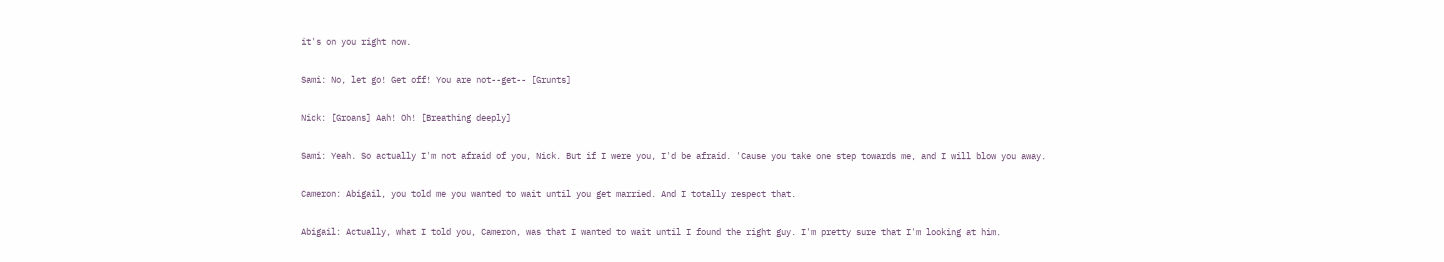it's on you right now.

Sami: No, let go! Get off! You are not--get-- [Grunts]

Nick: [Groans] Aah! Oh! [Breathing deeply]

Sami: Yeah. So actually I'm not afraid of you, Nick. But if I were you, I'd be afraid. 'Cause you take one step towards me, and I will blow you away.

Cameron: Abigail, you told me you wanted to wait until you get married. And I totally respect that.

Abigail: Actually, what I told you, Cameron, was that I wanted to wait until I found the right guy. I'm pretty sure that I'm looking at him.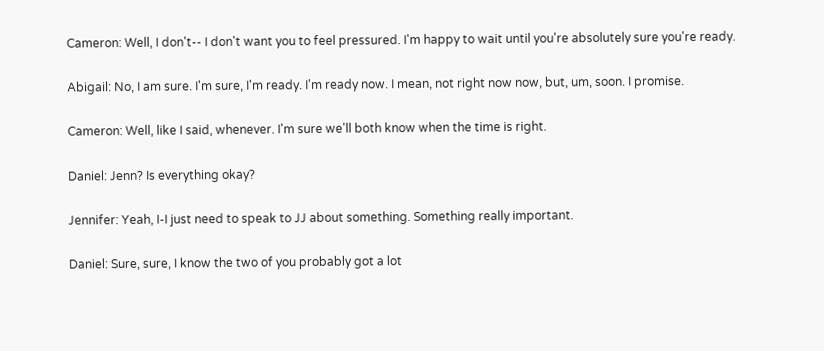Cameron: Well, I don't-- I don't want you to feel pressured. I'm happy to wait until you're absolutely sure you're ready.

Abigail: No, I am sure. I'm sure, I'm ready. I'm ready now. I mean, not right now now, but, um, soon. I promise.

Cameron: Well, like I said, whenever. I'm sure we'll both know when the time is right.

Daniel: Jenn? Is everything okay?

Jennifer: Yeah, I-I just need to speak to JJ about something. Something really important.

Daniel: Sure, sure, I know the two of you probably got a lot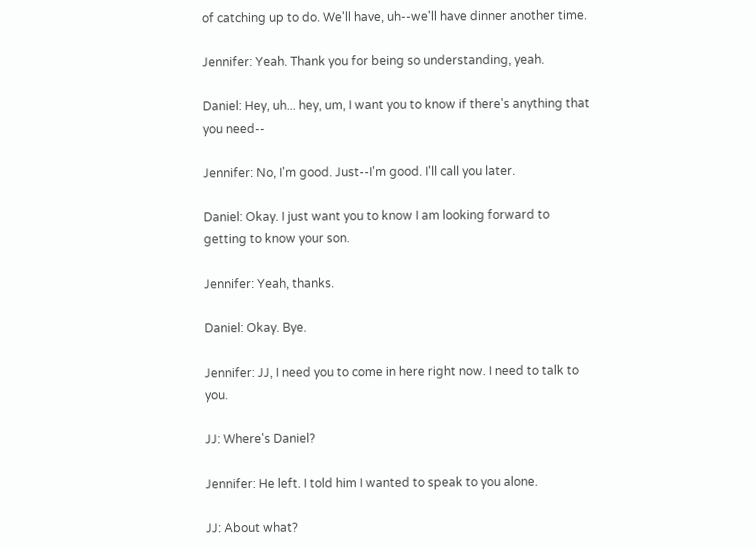of catching up to do. We'll have, uh--we'll have dinner another time.

Jennifer: Yeah. Thank you for being so understanding, yeah.

Daniel: Hey, uh... hey, um, I want you to know if there's anything that you need--

Jennifer: No, I'm good. Just--I'm good. I'll call you later.

Daniel: Okay. I just want you to know I am looking forward to getting to know your son.

Jennifer: Yeah, thanks.

Daniel: Okay. Bye.

Jennifer: JJ, I need you to come in here right now. I need to talk to you.

JJ: Where's Daniel?

Jennifer: He left. I told him I wanted to speak to you alone.

JJ: About what?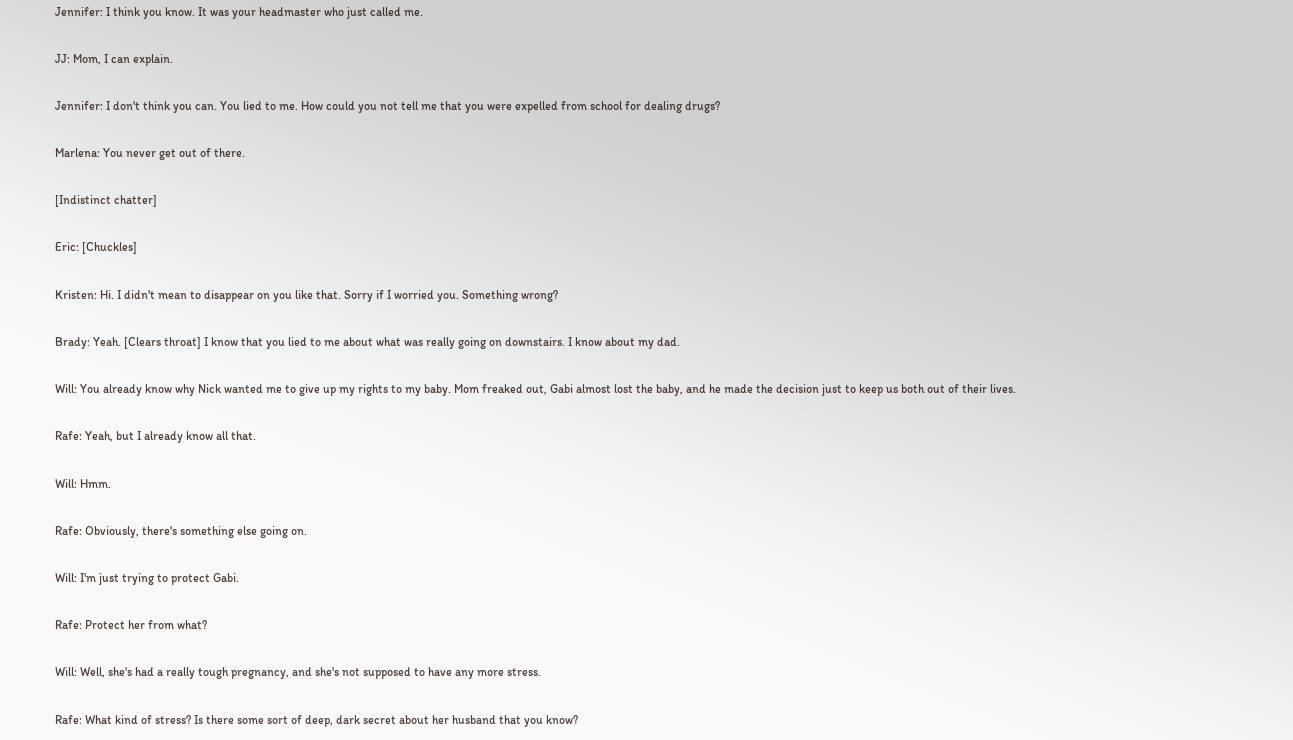Jennifer: I think you know. It was your headmaster who just called me.

JJ: Mom, I can explain.

Jennifer: I don't think you can. You lied to me. How could you not tell me that you were expelled from school for dealing drugs?

Marlena: You never get out of there.

[Indistinct chatter]

Eric: [Chuckles]

Kristen: Hi. I didn't mean to disappear on you like that. Sorry if I worried you. Something wrong?

Brady: Yeah. [Clears throat] I know that you lied to me about what was really going on downstairs. I know about my dad.

Will: You already know why Nick wanted me to give up my rights to my baby. Mom freaked out, Gabi almost lost the baby, and he made the decision just to keep us both out of their lives.

Rafe: Yeah, but I already know all that.

Will: Hmm.

Rafe: Obviously, there's something else going on.

Will: I'm just trying to protect Gabi.

Rafe: Protect her from what?

Will: Well, she's had a really tough pregnancy, and she's not supposed to have any more stress.

Rafe: What kind of stress? Is there some sort of deep, dark secret about her husband that you know?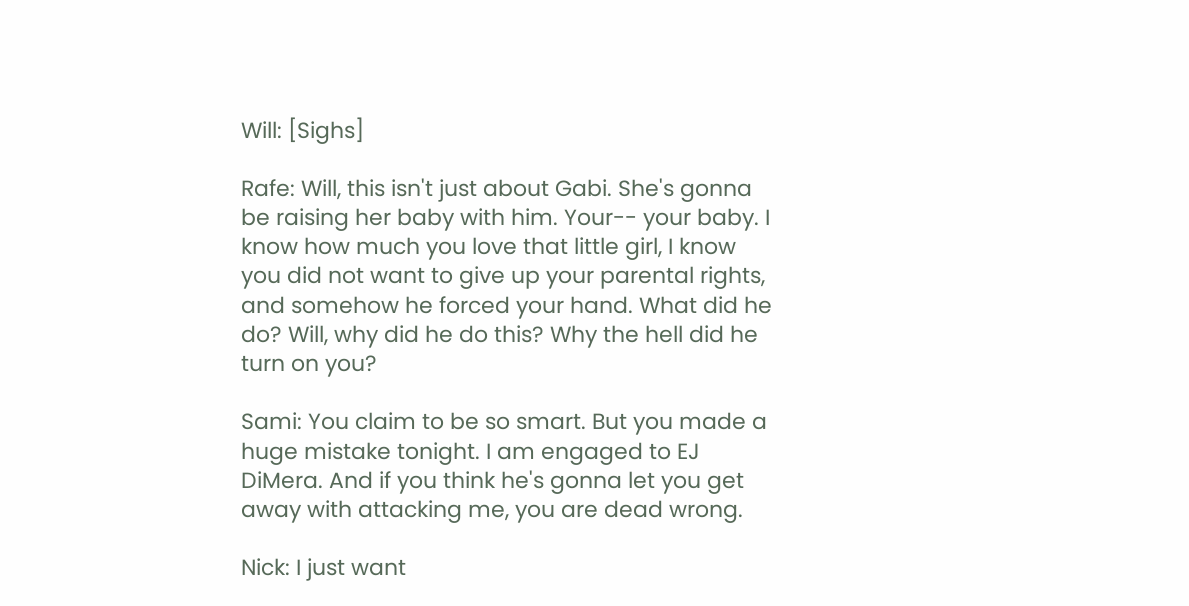Will: [Sighs]

Rafe: Will, this isn't just about Gabi. She's gonna be raising her baby with him. Your-- your baby. I know how much you love that little girl, I know you did not want to give up your parental rights, and somehow he forced your hand. What did he do? Will, why did he do this? Why the hell did he turn on you?

Sami: You claim to be so smart. But you made a huge mistake tonight. I am engaged to EJ DiMera. And if you think he's gonna let you get away with attacking me, you are dead wrong.

Nick: I just want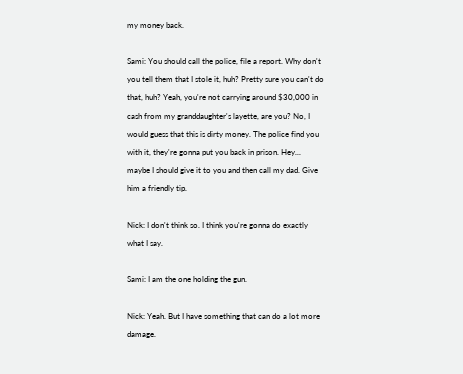my money back.

Sami: You should call the police, file a report. Why don't you tell them that I stole it, huh? Pretty sure you can't do that, huh? Yeah, you're not carrying around $30,000 in cash from my granddaughter's layette, are you? No, I would guess that this is dirty money. The police find you with it, they're gonna put you back in prison. Hey... maybe I should give it to you and then call my dad. Give him a friendly tip.

Nick: I don't think so. I think you're gonna do exactly what I say.

Sami: I am the one holding the gun.

Nick: Yeah. But I have something that can do a lot more damage.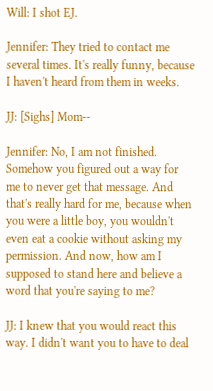Will: I shot EJ.

Jennifer: They tried to contact me several times. It's really funny, because I haven't heard from them in weeks.

JJ: [Sighs] Mom--

Jennifer: No, I am not finished. Somehow you figured out a way for me to never get that message. And that's really hard for me, because when you were a little boy, you wouldn't even eat a cookie without asking my permission. And now, how am I supposed to stand here and believe a word that you're saying to me?

JJ: I knew that you would react this way. I didn't want you to have to deal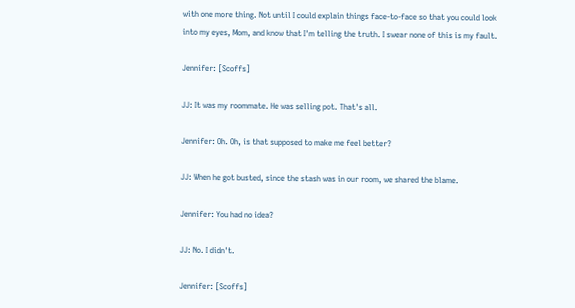with one more thing. Not until I could explain things face-to-face so that you could look into my eyes, Mom, and know that I'm telling the truth. I swear none of this is my fault.

Jennifer: [Scoffs]

JJ: It was my roommate. He was selling pot. That's all.

Jennifer: Oh. Oh, is that supposed to make me feel better?

JJ: When he got busted, since the stash was in our room, we shared the blame.

Jennifer: You had no idea?

JJ: No. I didn't.

Jennifer: [Scoffs]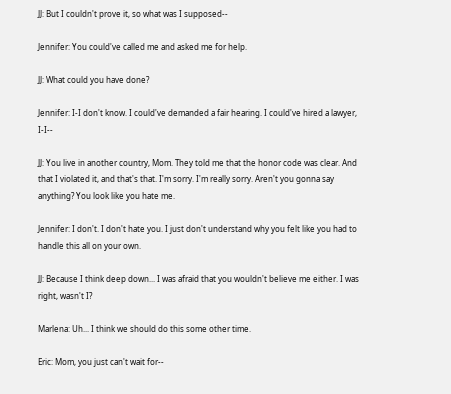JJ: But I couldn't prove it, so what was I supposed--

Jennifer: You could've called me and asked me for help.

JJ: What could you have done?

Jennifer: I-I don't know. I could've demanded a fair hearing. I could've hired a lawyer, I-I--

JJ: You live in another country, Mom. They told me that the honor code was clear. And that I violated it, and that's that. I'm sorry. I'm really sorry. Aren't you gonna say anything? You look like you hate me.

Jennifer: I don't. I don't hate you. I just don't understand why you felt like you had to handle this all on your own.

JJ: Because I think deep down... I was afraid that you wouldn't believe me either. I was right, wasn't I?

Marlena: Uh... I think we should do this some other time.

Eric: Mom, you just can't wait for--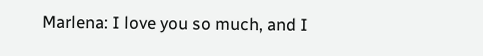Marlena: I love you so much, and I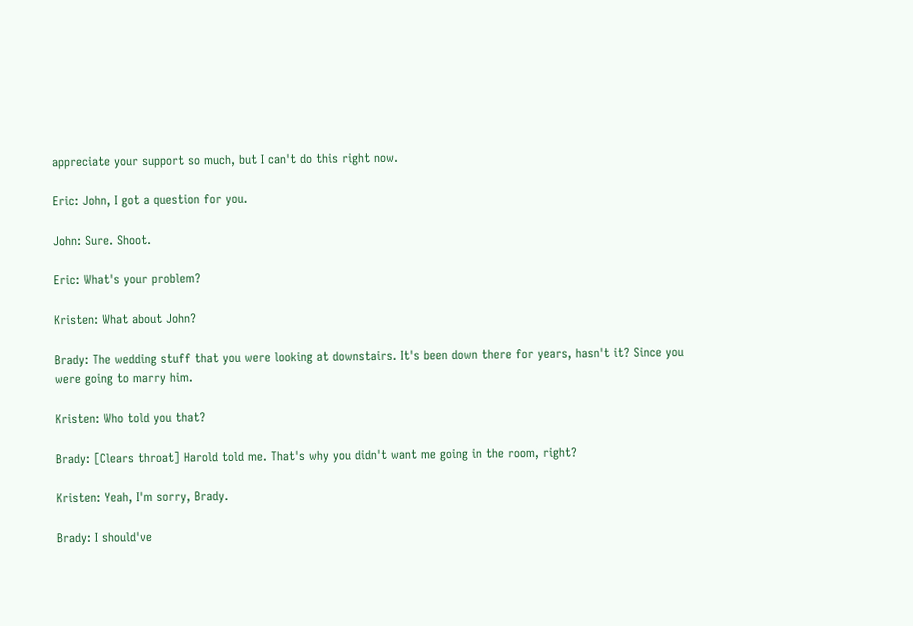appreciate your support so much, but I can't do this right now.

Eric: John, I got a question for you.

John: Sure. Shoot.

Eric: What's your problem?

Kristen: What about John?

Brady: The wedding stuff that you were looking at downstairs. It's been down there for years, hasn't it? Since you were going to marry him.

Kristen: Who told you that?

Brady: [Clears throat] Harold told me. That's why you didn't want me going in the room, right?

Kristen: Yeah, I'm sorry, Brady.

Brady: I should've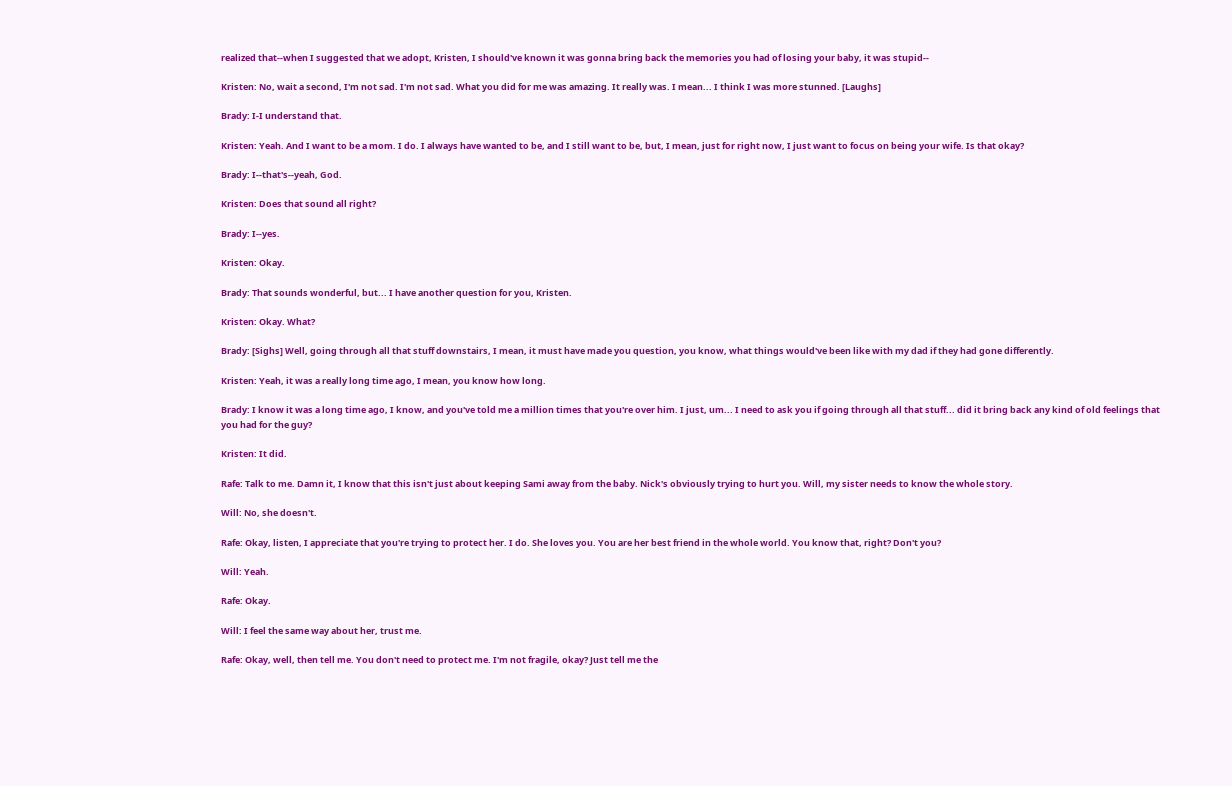realized that--when I suggested that we adopt, Kristen, I should've known it was gonna bring back the memories you had of losing your baby, it was stupid--

Kristen: No, wait a second, I'm not sad. I'm not sad. What you did for me was amazing. It really was. I mean... I think I was more stunned. [Laughs]

Brady: I-I understand that.

Kristen: Yeah. And I want to be a mom. I do. I always have wanted to be, and I still want to be, but, I mean, just for right now, I just want to focus on being your wife. Is that okay?

Brady: I--that's--yeah, God.

Kristen: Does that sound all right?

Brady: I--yes.

Kristen: Okay.

Brady: That sounds wonderful, but... I have another question for you, Kristen.

Kristen: Okay. What?

Brady: [Sighs] Well, going through all that stuff downstairs, I mean, it must have made you question, you know, what things would've been like with my dad if they had gone differently.

Kristen: Yeah, it was a really long time ago, I mean, you know how long.

Brady: I know it was a long time ago, I know, and you've told me a million times that you're over him. I just, um... I need to ask you if going through all that stuff... did it bring back any kind of old feelings that you had for the guy?

Kristen: It did.

Rafe: Talk to me. Damn it, I know that this isn't just about keeping Sami away from the baby. Nick's obviously trying to hurt you. Will, my sister needs to know the whole story.

Will: No, she doesn't.

Rafe: Okay, listen, I appreciate that you're trying to protect her. I do. She loves you. You are her best friend in the whole world. You know that, right? Don't you?

Will: Yeah.

Rafe: Okay.

Will: I feel the same way about her, trust me.

Rafe: Okay, well, then tell me. You don't need to protect me. I'm not fragile, okay? Just tell me the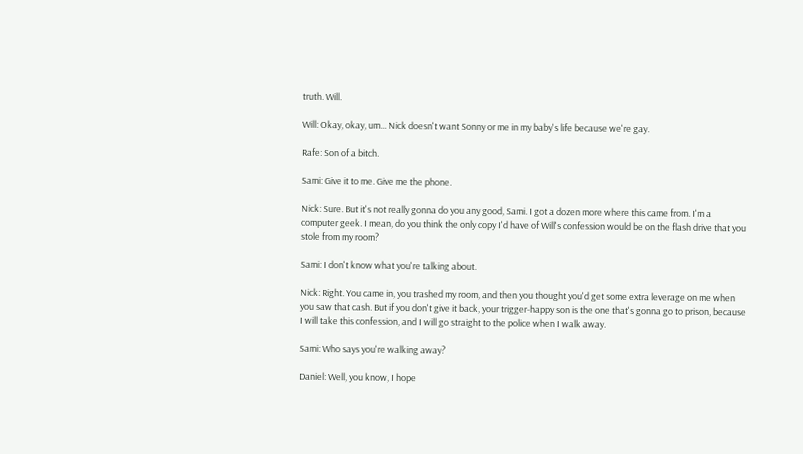truth. Will.

Will: Okay, okay, um... Nick doesn't want Sonny or me in my baby's life because we're gay.

Rafe: Son of a bitch.

Sami: Give it to me. Give me the phone.

Nick: Sure. But it's not really gonna do you any good, Sami. I got a dozen more where this came from. I'm a computer geek. I mean, do you think the only copy I'd have of Will's confession would be on the flash drive that you stole from my room?

Sami: I don't know what you're talking about.

Nick: Right. You came in, you trashed my room, and then you thought you'd get some extra leverage on me when you saw that cash. But if you don't give it back, your trigger-happy son is the one that's gonna go to prison, because I will take this confession, and I will go straight to the police when I walk away.

Sami: Who says you're walking away?

Daniel: Well, you know, I hope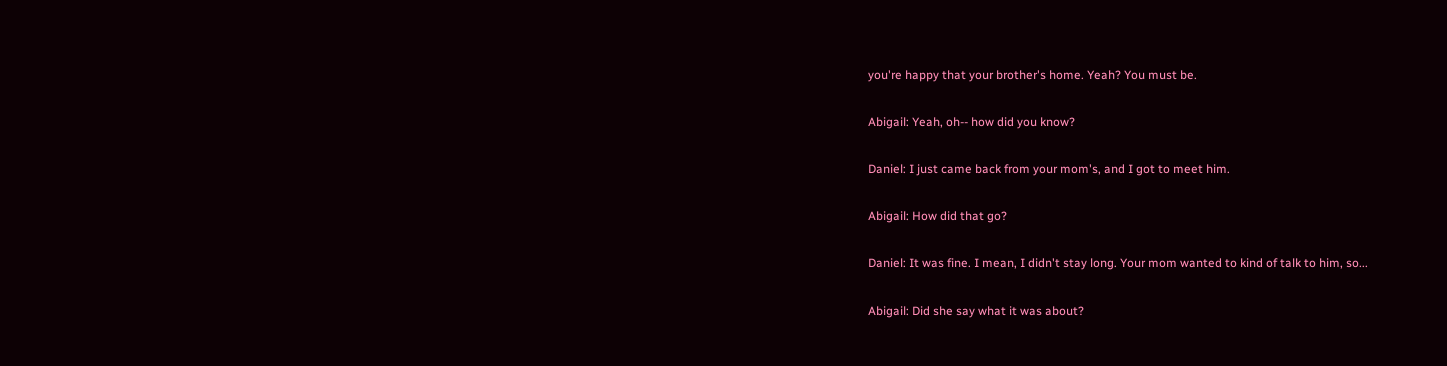you're happy that your brother's home. Yeah? You must be.

Abigail: Yeah, oh-- how did you know?

Daniel: I just came back from your mom's, and I got to meet him.

Abigail: How did that go?

Daniel: It was fine. I mean, I didn't stay long. Your mom wanted to kind of talk to him, so...

Abigail: Did she say what it was about?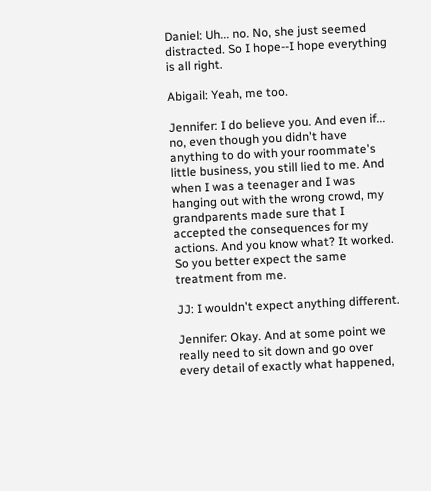Daniel: Uh... no. No, she just seemed distracted. So I hope--I hope everything is all right.

Abigail: Yeah, me too.

Jennifer: I do believe you. And even if... no, even though you didn't have anything to do with your roommate's little business, you still lied to me. And when I was a teenager and I was hanging out with the wrong crowd, my grandparents made sure that I accepted the consequences for my actions. And you know what? It worked. So you better expect the same treatment from me.

JJ: I wouldn't expect anything different.

Jennifer: Okay. And at some point we really need to sit down and go over every detail of exactly what happened,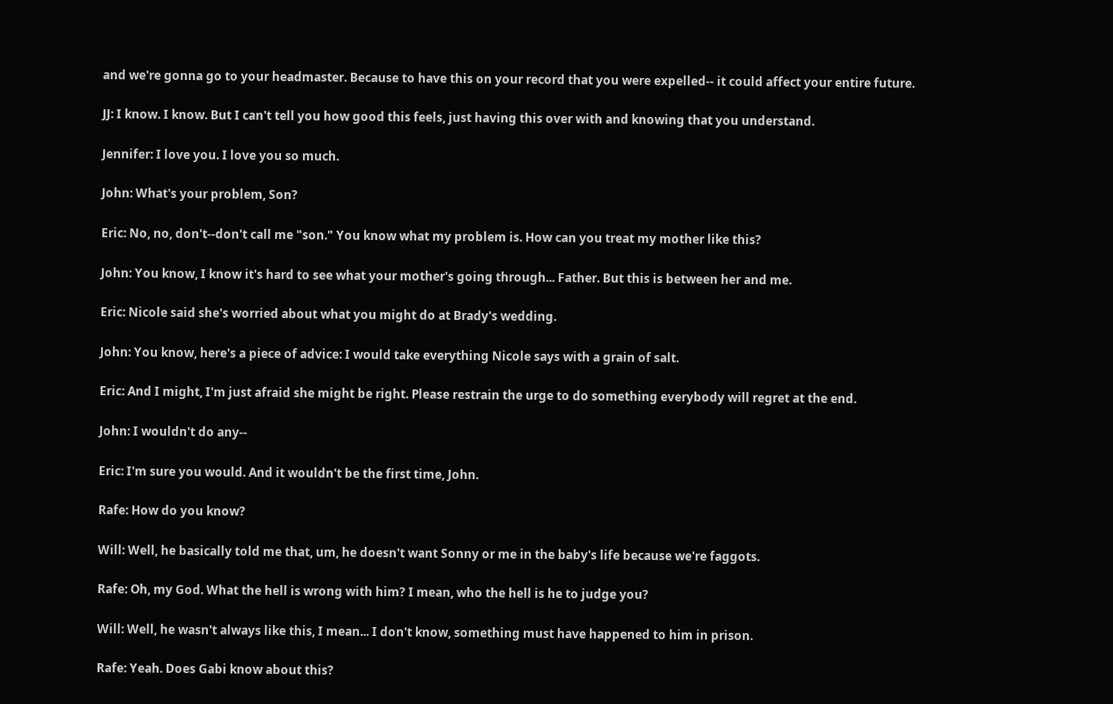and we're gonna go to your headmaster. Because to have this on your record that you were expelled-- it could affect your entire future.

JJ: I know. I know. But I can't tell you how good this feels, just having this over with and knowing that you understand.

Jennifer: I love you. I love you so much.

John: What's your problem, Son?

Eric: No, no, don't--don't call me "son." You know what my problem is. How can you treat my mother like this?

John: You know, I know it's hard to see what your mother's going through... Father. But this is between her and me.

Eric: Nicole said she's worried about what you might do at Brady's wedding.

John: You know, here's a piece of advice: I would take everything Nicole says with a grain of salt.

Eric: And I might, I'm just afraid she might be right. Please restrain the urge to do something everybody will regret at the end.

John: I wouldn't do any--

Eric: I'm sure you would. And it wouldn't be the first time, John.

Rafe: How do you know?

Will: Well, he basically told me that, um, he doesn't want Sonny or me in the baby's life because we're faggots.

Rafe: Oh, my God. What the hell is wrong with him? I mean, who the hell is he to judge you?

Will: Well, he wasn't always like this, I mean... I don't know, something must have happened to him in prison.

Rafe: Yeah. Does Gabi know about this?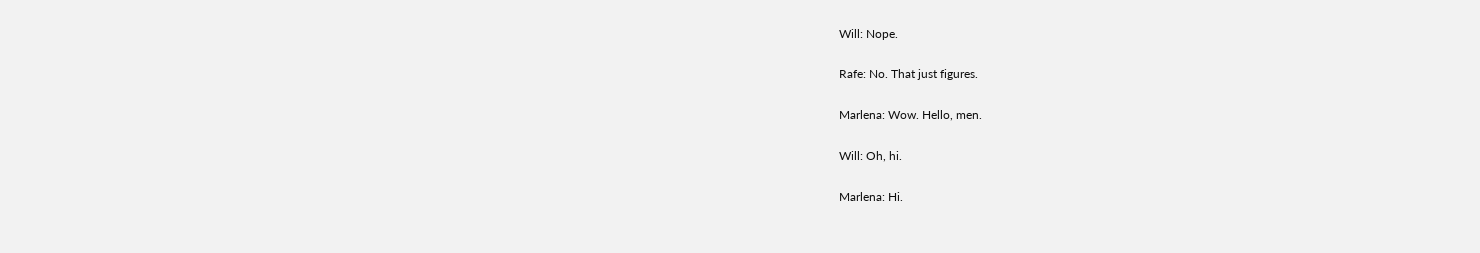Will: Nope.

Rafe: No. That just figures.

Marlena: Wow. Hello, men.

Will: Oh, hi.

Marlena: Hi.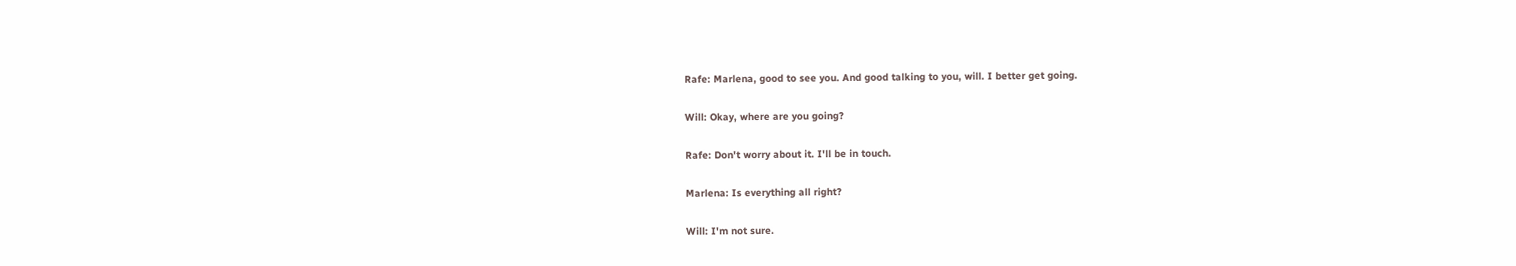Rafe: Marlena, good to see you. And good talking to you, will. I better get going.

Will: Okay, where are you going?

Rafe: Don't worry about it. I'll be in touch.

Marlena: Is everything all right?

Will: I'm not sure.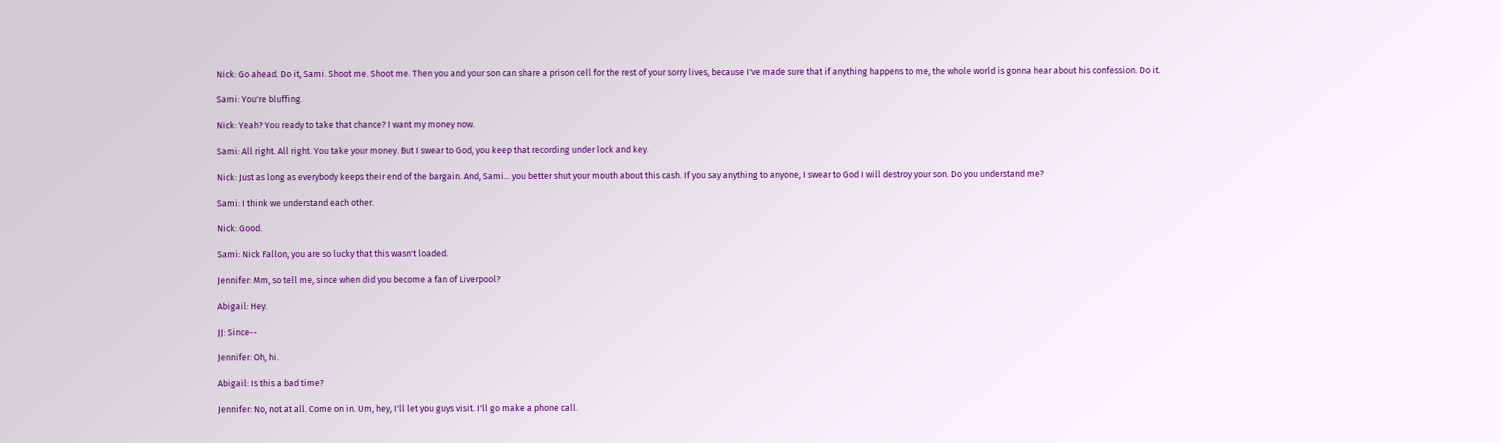Nick: Go ahead. Do it, Sami. Shoot me. Shoot me. Then you and your son can share a prison cell for the rest of your sorry lives, because I've made sure that if anything happens to me, the whole world is gonna hear about his confession. Do it.

Sami: You're bluffing.

Nick: Yeah? You ready to take that chance? I want my money now.

Sami: All right. All right. You take your money. But I swear to God, you keep that recording under lock and key.

Nick: Just as long as everybody keeps their end of the bargain. And, Sami... you better shut your mouth about this cash. If you say anything to anyone, I swear to God I will destroy your son. Do you understand me?

Sami: I think we understand each other.

Nick: Good.

Sami: Nick Fallon, you are so lucky that this wasn't loaded.

Jennifer: Mm, so tell me, since when did you become a fan of Liverpool?

Abigail: Hey.

JJ: Since--

Jennifer: Oh, hi.

Abigail: Is this a bad time?

Jennifer: No, not at all. Come on in. Um, hey, I'll let you guys visit. I'll go make a phone call.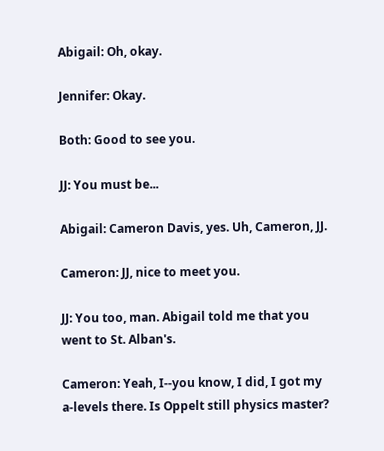Abigail: Oh, okay.

Jennifer: Okay.

Both: Good to see you.

JJ: You must be...

Abigail: Cameron Davis, yes. Uh, Cameron, JJ.

Cameron: JJ, nice to meet you.

JJ: You too, man. Abigail told me that you went to St. Alban's.

Cameron: Yeah, I--you know, I did, I got my a-levels there. Is Oppelt still physics master?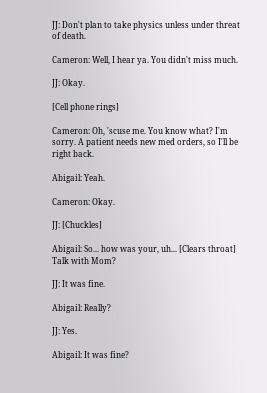JJ: Don't plan to take physics unless under threat of death.

Cameron: Well, I hear ya. You didn't miss much.

JJ: Okay.

[Cell phone rings]

Cameron: Oh, 'scuse me. You know what? I'm sorry. A patient needs new med orders, so I'll be right back.

Abigail: Yeah.

Cameron: Okay.

JJ: [Chuckles]

Abigail: So... how was your, uh... [Clears throat] Talk with Mom?

JJ: It was fine.

Abigail: Really?

JJ: Yes.

Abigail: It was fine?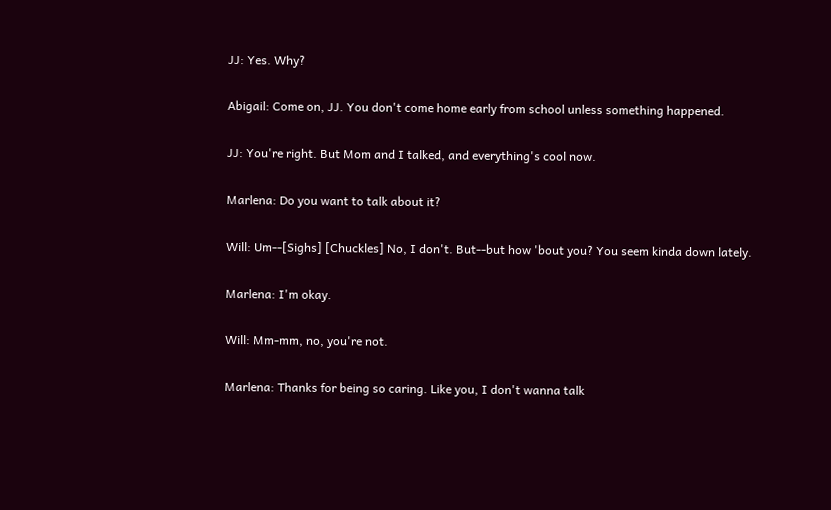JJ: Yes. Why?

Abigail: Come on, JJ. You don't come home early from school unless something happened.

JJ: You're right. But Mom and I talked, and everything's cool now.

Marlena: Do you want to talk about it?

Will: Um--[Sighs] [Chuckles] No, I don't. But--but how 'bout you? You seem kinda down lately.

Marlena: I'm okay.

Will: Mm-mm, no, you're not.

Marlena: Thanks for being so caring. Like you, I don't wanna talk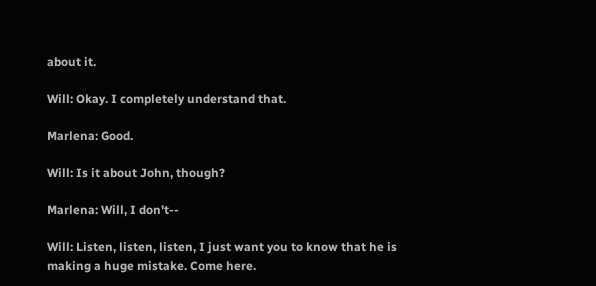about it.

Will: Okay. I completely understand that.

Marlena: Good.

Will: Is it about John, though?

Marlena: Will, I don't--

Will: Listen, listen, listen, I just want you to know that he is making a huge mistake. Come here.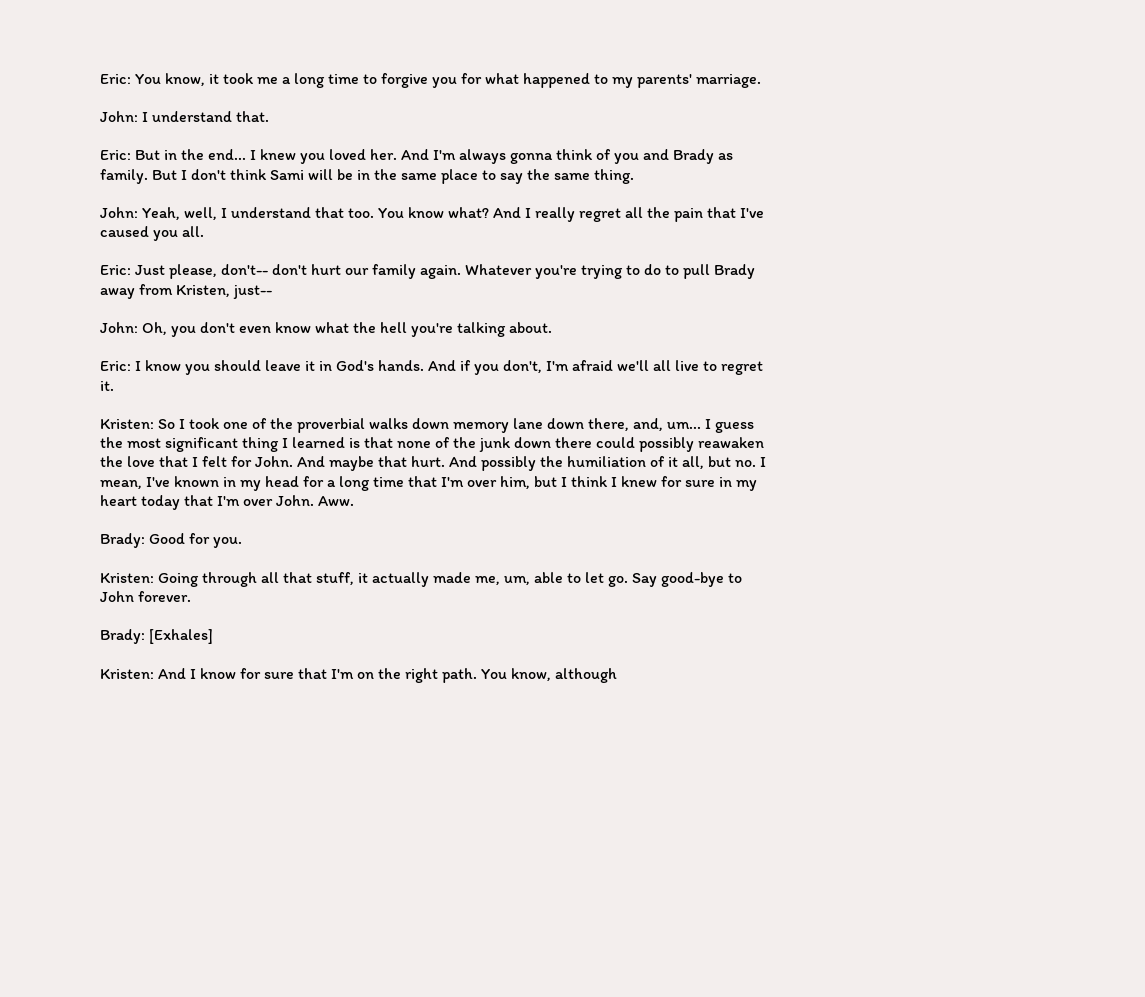Eric: You know, it took me a long time to forgive you for what happened to my parents' marriage.

John: I understand that.

Eric: But in the end... I knew you loved her. And I'm always gonna think of you and Brady as family. But I don't think Sami will be in the same place to say the same thing.

John: Yeah, well, I understand that too. You know what? And I really regret all the pain that I've caused you all.

Eric: Just please, don't-- don't hurt our family again. Whatever you're trying to do to pull Brady away from Kristen, just--

John: Oh, you don't even know what the hell you're talking about.

Eric: I know you should leave it in God's hands. And if you don't, I'm afraid we'll all live to regret it.

Kristen: So I took one of the proverbial walks down memory lane down there, and, um... I guess the most significant thing I learned is that none of the junk down there could possibly reawaken the love that I felt for John. And maybe that hurt. And possibly the humiliation of it all, but no. I mean, I've known in my head for a long time that I'm over him, but I think I knew for sure in my heart today that I'm over John. Aww.

Brady: Good for you.

Kristen: Going through all that stuff, it actually made me, um, able to let go. Say good-bye to John forever.

Brady: [Exhales]

Kristen: And I know for sure that I'm on the right path. You know, although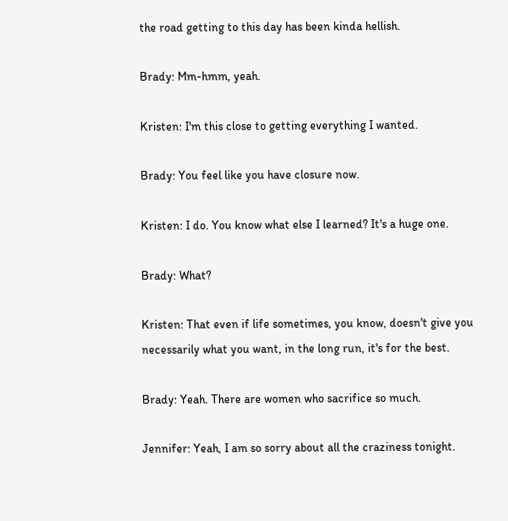the road getting to this day has been kinda hellish.

Brady: Mm-hmm, yeah.

Kristen: I'm this close to getting everything I wanted.

Brady: You feel like you have closure now.

Kristen: I do. You know what else I learned? It's a huge one.

Brady: What?

Kristen: That even if life sometimes, you know, doesn't give you necessarily what you want, in the long run, it's for the best.

Brady: Yeah. There are women who sacrifice so much.

Jennifer: Yeah, I am so sorry about all the craziness tonight.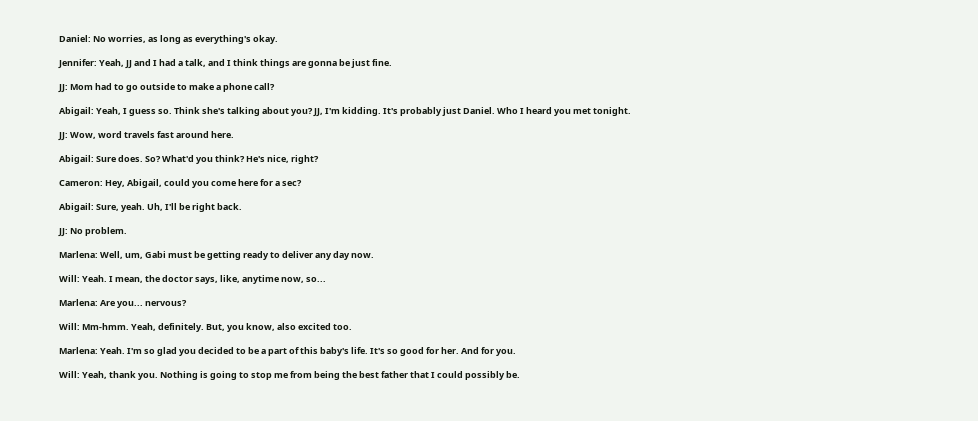Daniel: No worries, as long as everything's okay.

Jennifer: Yeah, JJ and I had a talk, and I think things are gonna be just fine.

JJ: Mom had to go outside to make a phone call?

Abigail: Yeah, I guess so. Think she's talking about you? JJ, I'm kidding. It's probably just Daniel. Who I heard you met tonight.

JJ: Wow, word travels fast around here.

Abigail: Sure does. So? What'd you think? He's nice, right?

Cameron: Hey, Abigail, could you come here for a sec?

Abigail: Sure, yeah. Uh, I'll be right back.

JJ: No problem.

Marlena: Well, um, Gabi must be getting ready to deliver any day now.

Will: Yeah. I mean, the doctor says, like, anytime now, so...

Marlena: Are you... nervous?

Will: Mm-hmm. Yeah, definitely. But, you know, also excited too.

Marlena: Yeah. I'm so glad you decided to be a part of this baby's life. It's so good for her. And for you.

Will: Yeah, thank you. Nothing is going to stop me from being the best father that I could possibly be.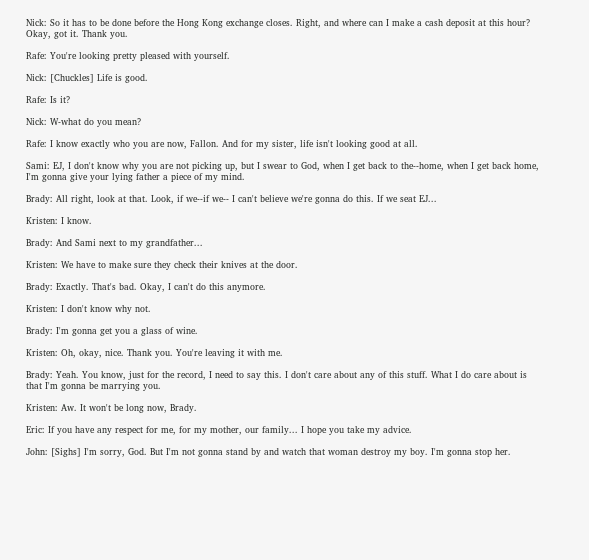Nick: So it has to be done before the Hong Kong exchange closes. Right, and where can I make a cash deposit at this hour? Okay, got it. Thank you.

Rafe: You're looking pretty pleased with yourself.

Nick: [Chuckles] Life is good.

Rafe: Is it?

Nick: W-what do you mean?

Rafe: I know exactly who you are now, Fallon. And for my sister, life isn't looking good at all.

Sami: EJ, I don't know why you are not picking up, but I swear to God, when I get back to the--home, when I get back home, I'm gonna give your lying father a piece of my mind.

Brady: All right, look at that. Look, if we--if we-- I can't believe we're gonna do this. If we seat EJ...

Kristen: I know.

Brady: And Sami next to my grandfather...

Kristen: We have to make sure they check their knives at the door.

Brady: Exactly. That's bad. Okay, I can't do this anymore.

Kristen: I don't know why not.

Brady: I'm gonna get you a glass of wine.

Kristen: Oh, okay, nice. Thank you. You're leaving it with me.

Brady: Yeah. You know, just for the record, I need to say this. I don't care about any of this stuff. What I do care about is that I'm gonna be marrying you.

Kristen: Aw. It won't be long now, Brady.

Eric: If you have any respect for me, for my mother, our family... I hope you take my advice.

John: [Sighs] I'm sorry, God. But I'm not gonna stand by and watch that woman destroy my boy. I'm gonna stop her.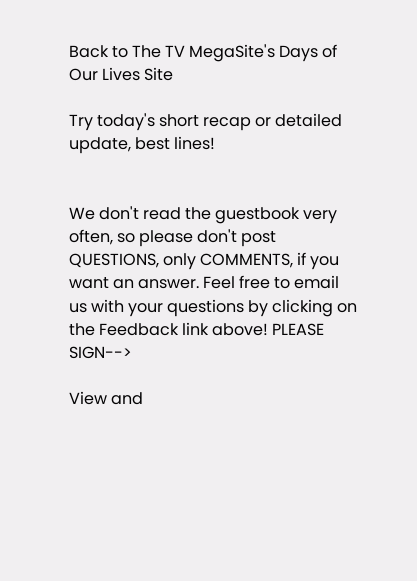Back to The TV MegaSite's Days of Our Lives Site

Try today's short recap or detailed update, best lines!


We don't read the guestbook very often, so please don't post QUESTIONS, only COMMENTS, if you want an answer. Feel free to email us with your questions by clicking on the Feedback link above! PLEASE SIGN-->

View and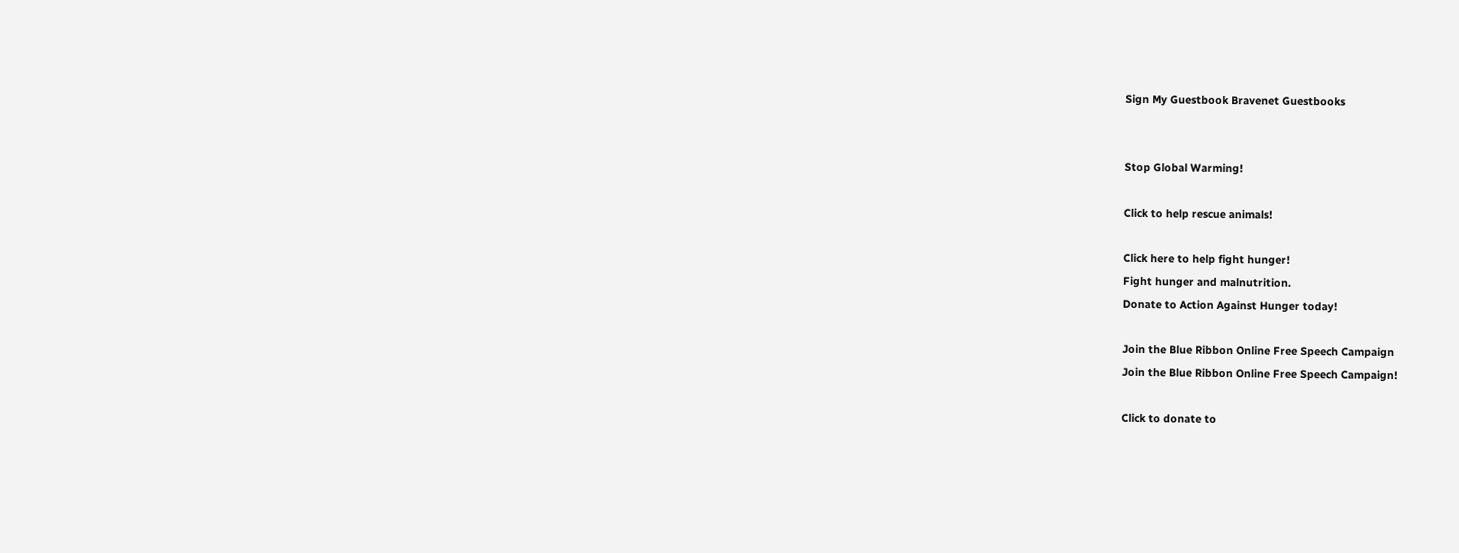Sign My Guestbook Bravenet Guestbooks


Stop Global Warming!

Click to help rescue animals!

Click here to help fight hunger!
Fight hunger and malnutrition.
Donate to Action Against Hunger today!

Join the Blue Ribbon Online Free Speech Campaign
Join the Blue Ribbon Online Free Speech Campaign!

Click to donate to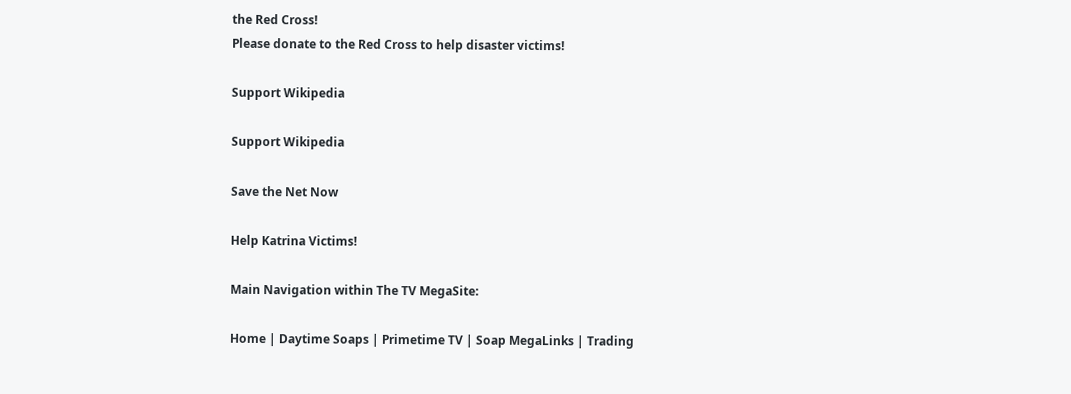the Red Cross!
Please donate to the Red Cross to help disaster victims!

Support Wikipedia

Support Wikipedia

Save the Net Now

Help Katrina Victims!

Main Navigation within The TV MegaSite:

Home | Daytime Soaps | Primetime TV | Soap MegaLinks | Trading